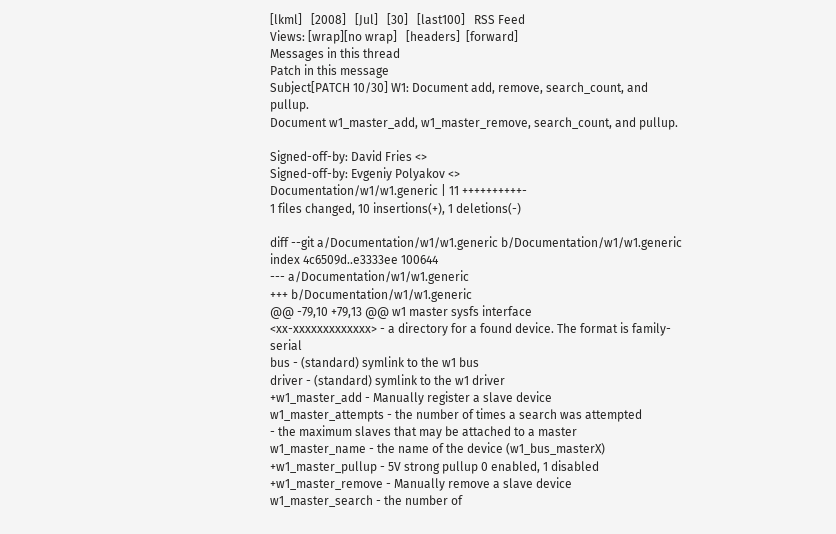[lkml]   [2008]   [Jul]   [30]   [last100]   RSS Feed
Views: [wrap][no wrap]   [headers]  [forward]
Messages in this thread
Patch in this message
Subject[PATCH 10/30] W1: Document add, remove, search_count, and pullup.
Document w1_master_add, w1_master_remove, search_count, and pullup.

Signed-off-by: David Fries <>
Signed-off-by: Evgeniy Polyakov <>
Documentation/w1/w1.generic | 11 ++++++++++-
1 files changed, 10 insertions(+), 1 deletions(-)

diff --git a/Documentation/w1/w1.generic b/Documentation/w1/w1.generic
index 4c6509d..e3333ee 100644
--- a/Documentation/w1/w1.generic
+++ b/Documentation/w1/w1.generic
@@ -79,10 +79,13 @@ w1 master sysfs interface
<xx-xxxxxxxxxxxxx> - a directory for a found device. The format is family-serial
bus - (standard) symlink to the w1 bus
driver - (standard) symlink to the w1 driver
+w1_master_add - Manually register a slave device
w1_master_attempts - the number of times a search was attempted
- the maximum slaves that may be attached to a master
w1_master_name - the name of the device (w1_bus_masterX)
+w1_master_pullup - 5V strong pullup 0 enabled, 1 disabled
+w1_master_remove - Manually remove a slave device
w1_master_search - the number of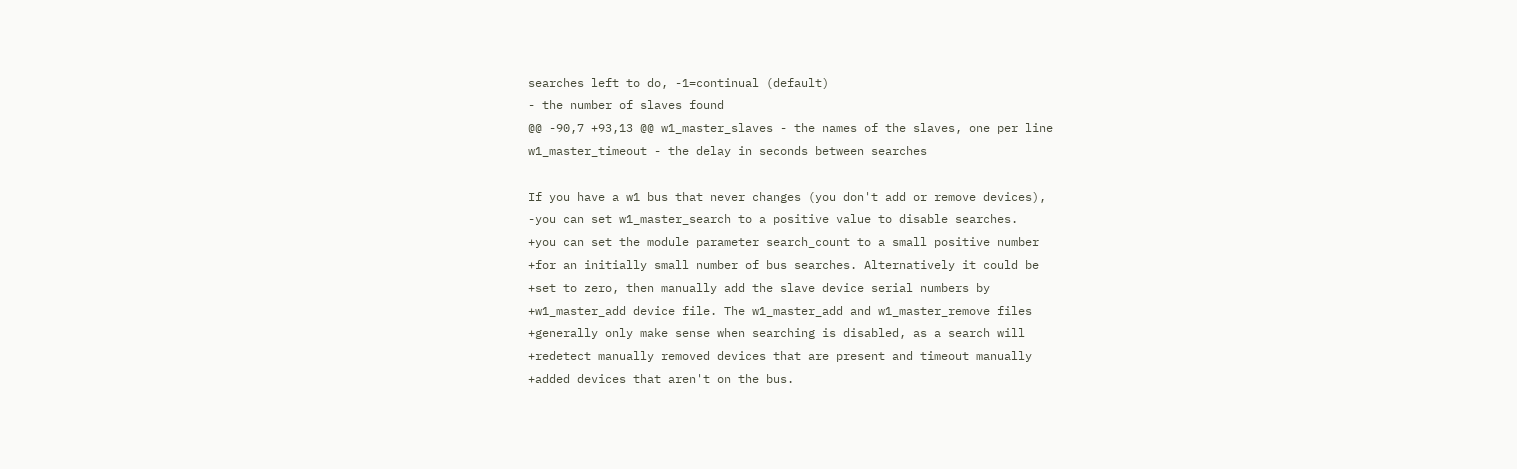searches left to do, -1=continual (default)
- the number of slaves found
@@ -90,7 +93,13 @@ w1_master_slaves - the names of the slaves, one per line
w1_master_timeout - the delay in seconds between searches

If you have a w1 bus that never changes (you don't add or remove devices),
-you can set w1_master_search to a positive value to disable searches.
+you can set the module parameter search_count to a small positive number
+for an initially small number of bus searches. Alternatively it could be
+set to zero, then manually add the slave device serial numbers by
+w1_master_add device file. The w1_master_add and w1_master_remove files
+generally only make sense when searching is disabled, as a search will
+redetect manually removed devices that are present and timeout manually
+added devices that aren't on the bus.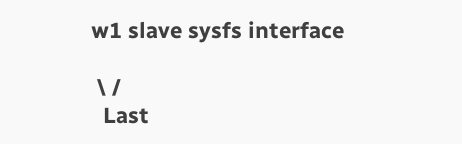w1 slave sysfs interface

 \ /
  Last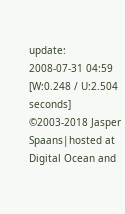update: 2008-07-31 04:59    [W:0.248 / U:2.504 seconds]
©2003-2018 Jasper Spaans|hosted at Digital Ocean and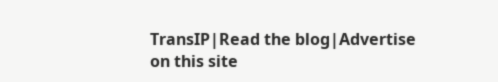TransIP|Read the blog|Advertise on this site